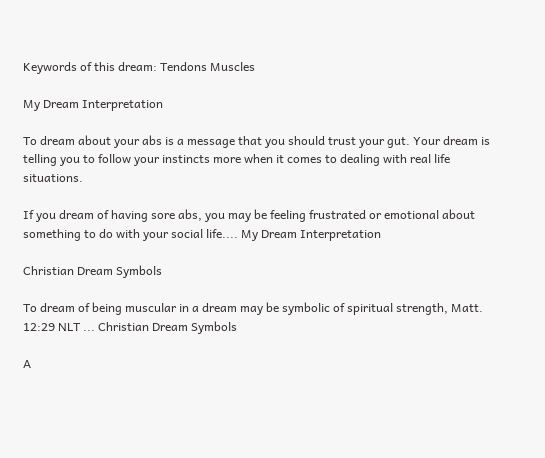Keywords of this dream: Tendons Muscles

My Dream Interpretation

To dream about your abs is a message that you should trust your gut. Your dream is telling you to follow your instincts more when it comes to dealing with real life situations.

If you dream of having sore abs, you may be feeling frustrated or emotional about something to do with your social life.... My Dream Interpretation

Christian Dream Symbols

To dream of being muscular in a dream may be symbolic of spiritual strength, Matt. 12:29 NLT ... Christian Dream Symbols

A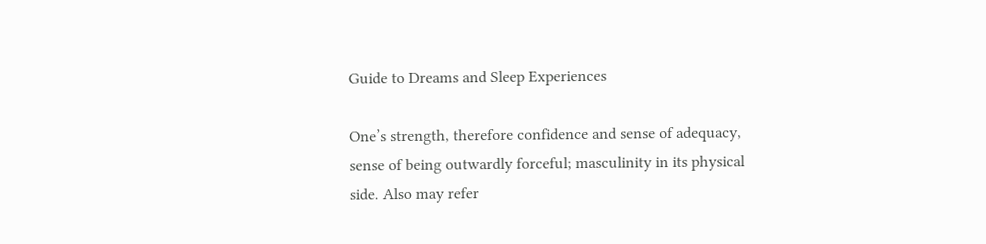Guide to Dreams and Sleep Experiences

One’s strength, therefore confidence and sense of adequacy, sense of being outwardly forceful; masculinity in its physical side. Also may refer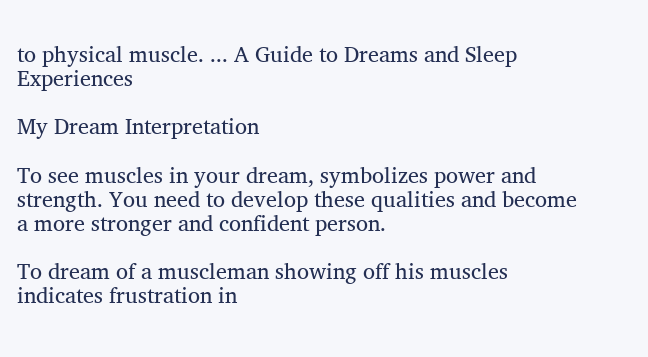to physical muscle. ... A Guide to Dreams and Sleep Experiences

My Dream Interpretation

To see muscles in your dream, symbolizes power and strength. You need to develop these qualities and become a more stronger and confident person.

To dream of a muscleman showing off his muscles indicates frustration in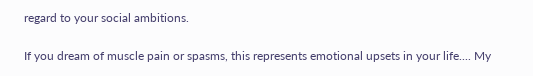regard to your social ambitions.

If you dream of muscle pain or spasms, this represents emotional upsets in your life.... My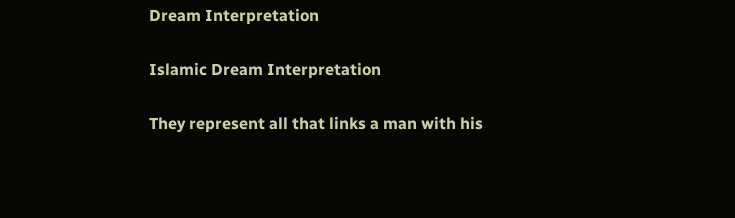Dream Interpretation

Islamic Dream Interpretation

They represent all that links a man with his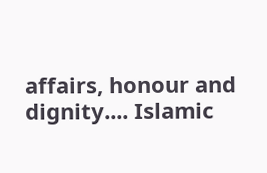affairs, honour and dignity.... Islamic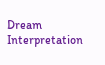Dream Interpretation